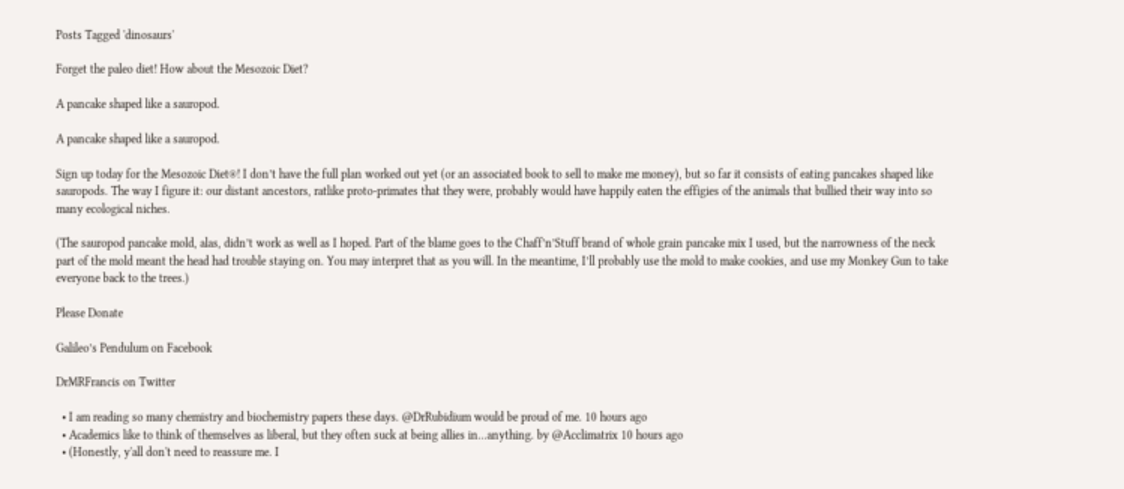Posts Tagged 'dinosaurs'

Forget the paleo diet! How about the Mesozoic Diet?

A pancake shaped like a sauropod.

A pancake shaped like a sauropod.

Sign up today for the Mesozoic Diet®! I don’t have the full plan worked out yet (or an associated book to sell to make me money), but so far it consists of eating pancakes shaped like sauropods. The way I figure it: our distant ancestors, ratlike proto-primates that they were, probably would have happily eaten the effigies of the animals that bullied their way into so many ecological niches.

(The sauropod pancake mold, alas, didn’t work as well as I hoped. Part of the blame goes to the Chaff’n’Stuff brand of whole grain pancake mix I used, but the narrowness of the neck part of the mold meant the head had trouble staying on. You may interpret that as you will. In the meantime, I’ll probably use the mold to make cookies, and use my Monkey Gun to take everyone back to the trees.)

Please Donate

Galileo’s Pendulum on Facebook

DrMRFrancis on Twitter

  • I am reading so many chemistry and biochemistry papers these days. @DrRubidium would be proud of me. 10 hours ago
  • Academics like to think of themselves as liberal, but they often suck at being allies in...anything. by @Acclimatrix 10 hours ago
  • (Honestly, y'all don't need to reassure me. I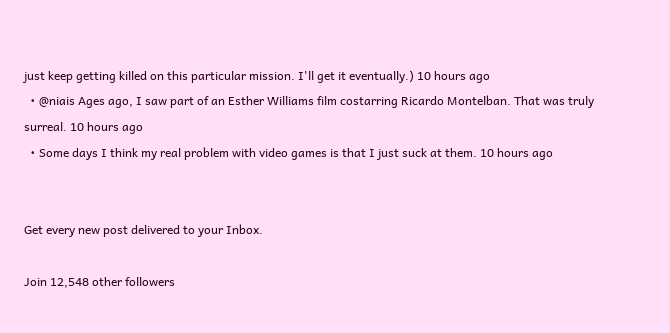just keep getting killed on this particular mission. I'll get it eventually.) 10 hours ago
  • @niais Ages ago, I saw part of an Esther Williams film costarring Ricardo Montelban. That was truly surreal. 10 hours ago
  • Some days I think my real problem with video games is that I just suck at them. 10 hours ago


Get every new post delivered to your Inbox.

Join 12,548 other followers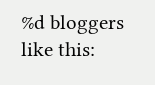%d bloggers like this: